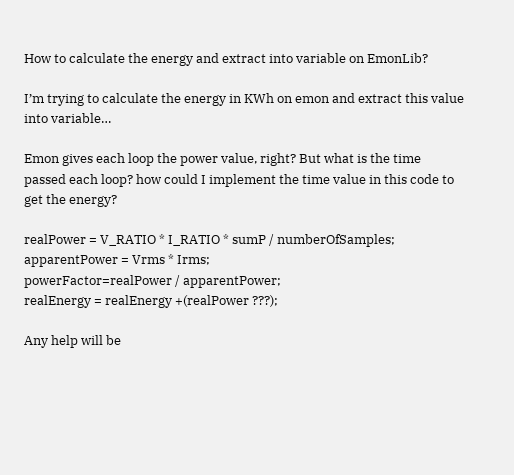How to calculate the energy and extract into variable on EmonLib?

I’m trying to calculate the energy in KWh on emon and extract this value into variable…

Emon gives each loop the power value, right? But what is the time passed each loop? how could I implement the time value in this code to get the energy?

realPower = V_RATIO * I_RATIO * sumP / numberOfSamples;
apparentPower = Vrms * Irms;
powerFactor=realPower / apparentPower;
realEnergy = realEnergy +(realPower ???);

Any help will be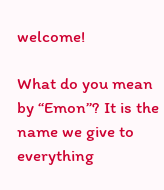welcome!

What do you mean by “Emon”? It is the name we give to everything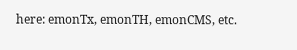here: emonTx, emonTH, emonCMS, etc.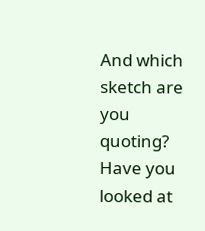And which sketch are you quoting? Have you looked at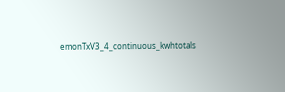emonTxV3_4_continuous_kwhtotals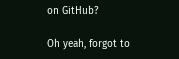on GitHub?

Oh yeah, forgot to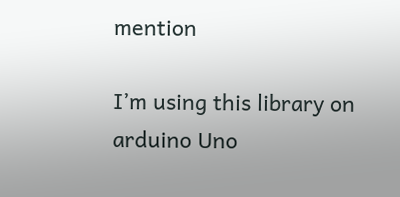mention

I’m using this library on arduino Uno